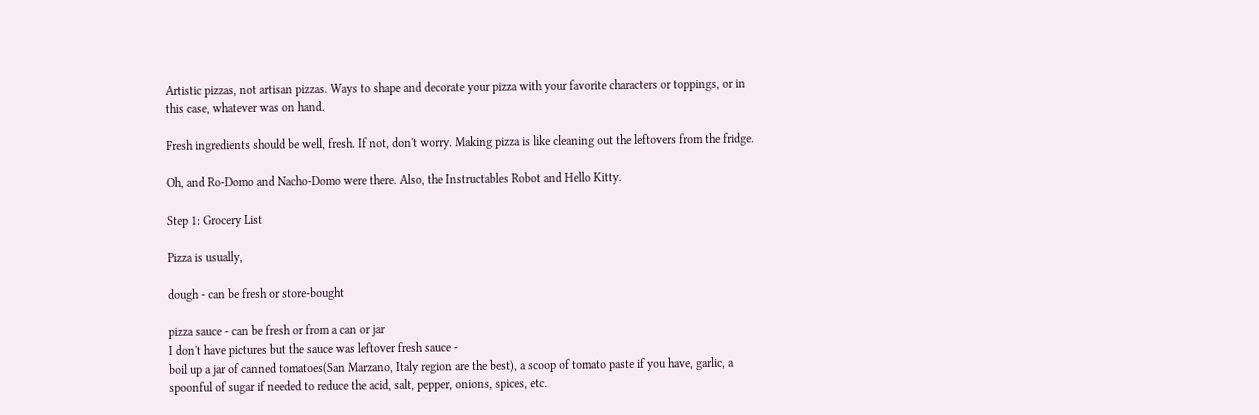Artistic pizzas, not artisan pizzas. Ways to shape and decorate your pizza with your favorite characters or toppings, or in this case, whatever was on hand.

Fresh ingredients should be well, fresh. If not, don't worry. Making pizza is like cleaning out the leftovers from the fridge.

Oh, and Ro-Domo and Nacho-Domo were there. Also, the Instructables Robot and Hello Kitty.

Step 1: Grocery List

Pizza is usually,

dough - can be fresh or store-bought

pizza sauce - can be fresh or from a can or jar
I don't have pictures but the sauce was leftover fresh sauce -
boil up a jar of canned tomatoes(San Marzano, Italy region are the best), a scoop of tomato paste if you have, garlic, a spoonful of sugar if needed to reduce the acid, salt, pepper, onions, spices, etc.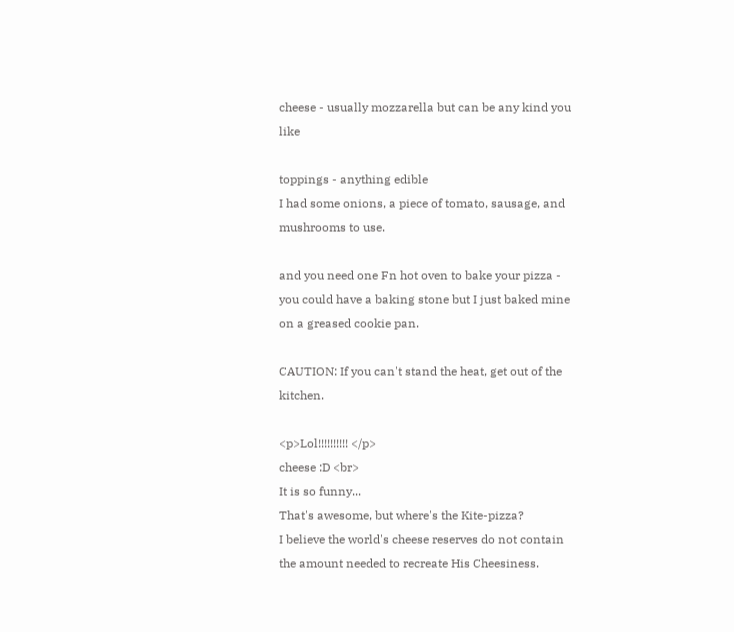cheese - usually mozzarella but can be any kind you like

toppings - anything edible
I had some onions, a piece of tomato, sausage, and mushrooms to use.

and you need one Fn hot oven to bake your pizza - you could have a baking stone but I just baked mine on a greased cookie pan.

CAUTION: If you can't stand the heat, get out of the kitchen.

<p>Lol!!!!!!!!!! </p>
cheese :D <br>
It is so funny...
That's awesome, but where's the Kite-pizza?
I believe the world's cheese reserves do not contain the amount needed to recreate His Cheesiness.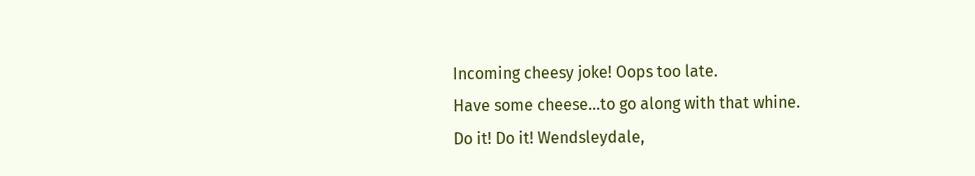Incoming cheesy joke! Oops too late.
Have some cheese...to go along with that whine.
Do it! Do it! Wendsleydale,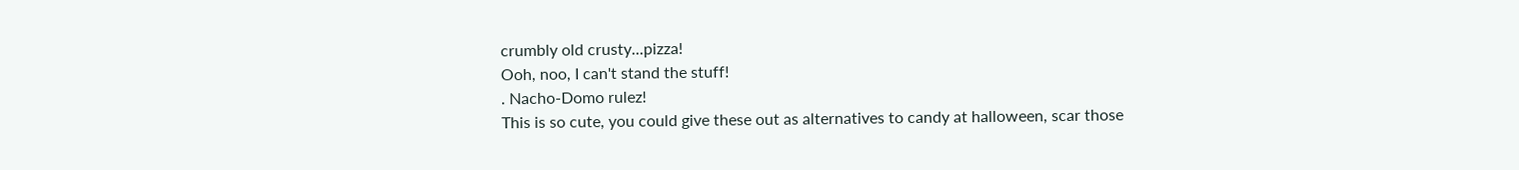crumbly old crusty...pizza!
Ooh, noo, I can't stand the stuff!
. Nacho-Domo rulez!
This is so cute, you could give these out as alternatives to candy at halloween, scar those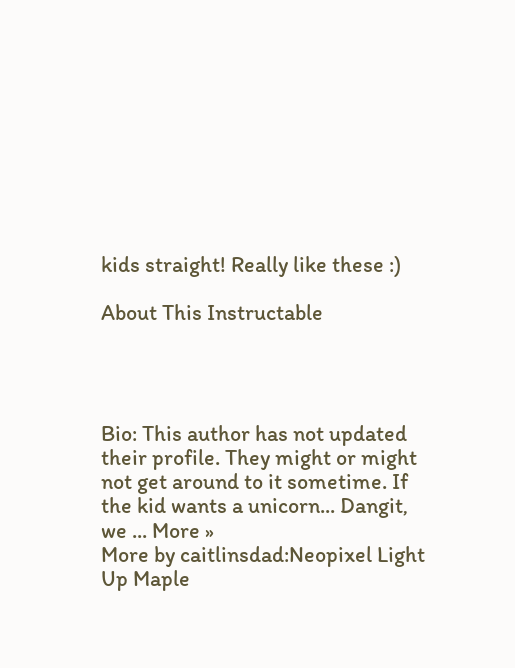kids straight! Really like these :)

About This Instructable




Bio: This author has not updated their profile. They might or might not get around to it sometime. If the kid wants a unicorn... Dangit, we ... More »
More by caitlinsdad:Neopixel Light Up Maple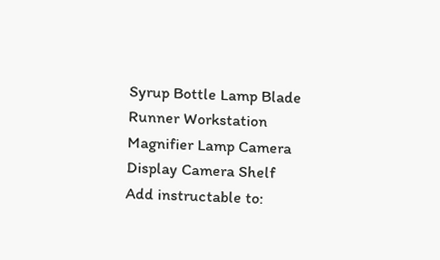Syrup Bottle Lamp Blade Runner Workstation Magnifier Lamp Camera Display Camera Shelf
Add instructable to: